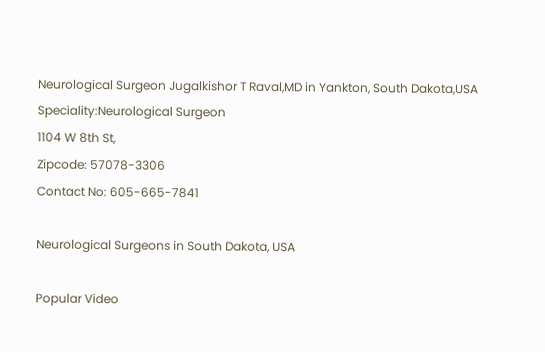Neurological Surgeon Jugalkishor T Raval,MD in Yankton, South Dakota,USA
Speciality:Neurological Surgeon
1104 W 8th St,
Zipcode: 57078-3306
Contact No: 605-665-7841

Neurological Surgeons in South Dakota, USA

Popular Video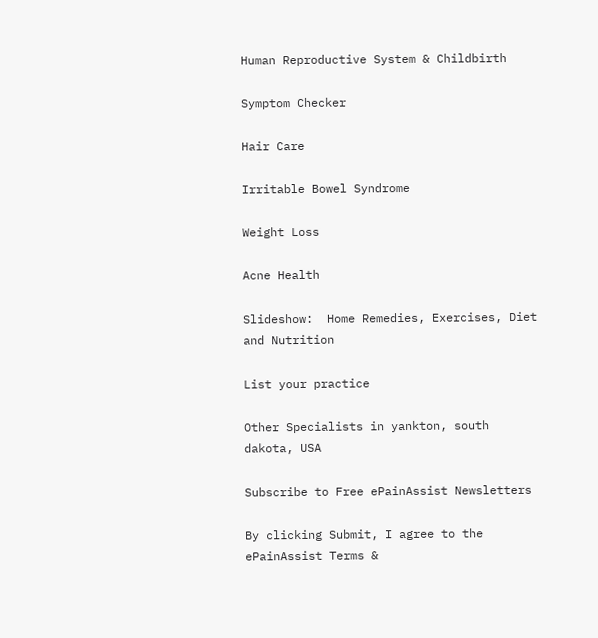Human Reproductive System & Childbirth

Symptom Checker

Hair Care

Irritable Bowel Syndrome

Weight Loss

Acne Health

Slideshow:  Home Remedies, Exercises, Diet and Nutrition

List your practice

Other Specialists in yankton, south dakota, USA

Subscribe to Free ePainAssist Newsletters

By clicking Submit, I agree to the ePainAssist Terms &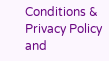Conditions & Privacy Policy and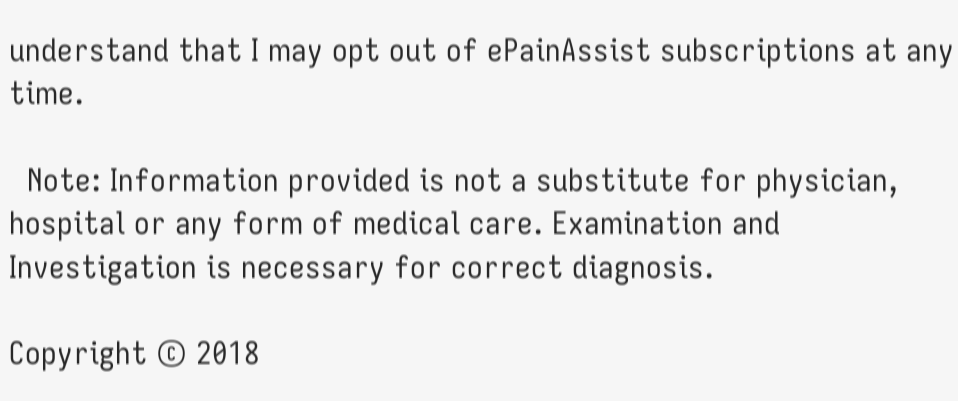understand that I may opt out of ePainAssist subscriptions at any time.

  Note: Information provided is not a substitute for physician, hospital or any form of medical care. Examination and Investigation is necessary for correct diagnosis.

Copyright © 2018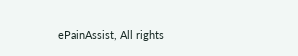ePainAssist, All rights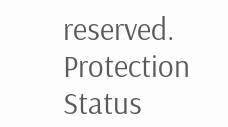reserved. Protection Status